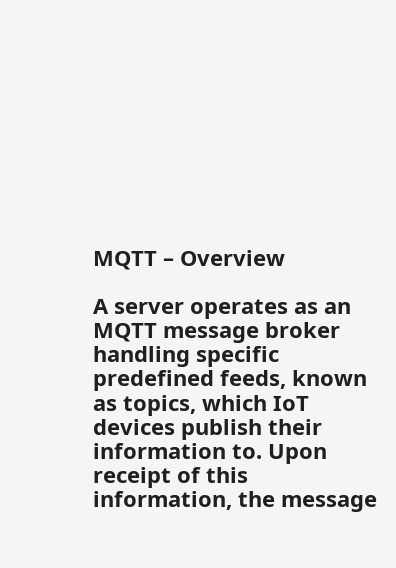MQTT – Overview

A server operates as an MQTT message broker handling specific predefined feeds, known as topics, which IoT devices publish their information to. Upon receipt of this information, the message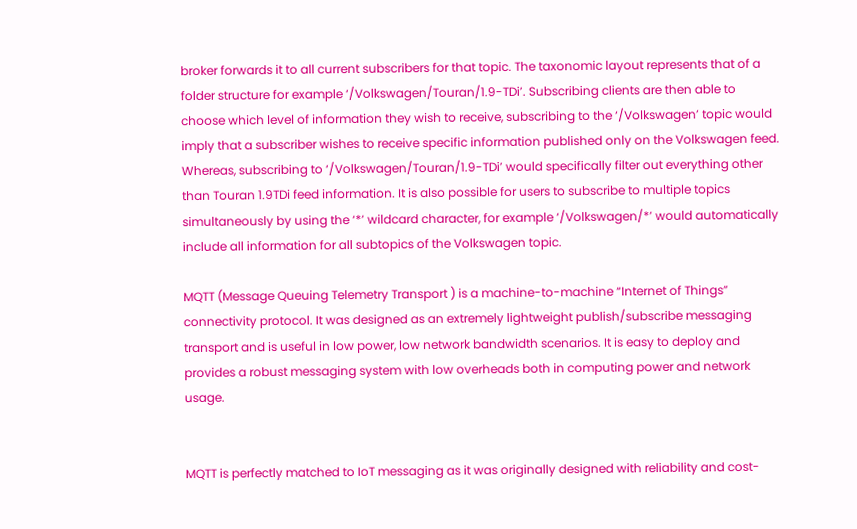broker forwards it to all current subscribers for that topic. The taxonomic layout represents that of a folder structure for example ‘/Volkswagen/Touran/1.9-TDi’. Subscribing clients are then able to choose which level of information they wish to receive, subscribing to the ‘/Volkswagen’ topic would imply that a subscriber wishes to receive specific information published only on the Volkswagen feed. Whereas, subscribing to ‘/Volkswagen/Touran/1.9-TDi’ would specifically filter out everything other than Touran 1.9TDi feed information. It is also possible for users to subscribe to multiple topics simultaneously by using the ‘*’ wildcard character, for example ‘/Volkswagen/*’ would automatically include all information for all subtopics of the Volkswagen topic.

MQTT (Message Queuing Telemetry Transport ) is a machine-to-machine “Internet of Things” connectivity protocol. It was designed as an extremely lightweight publish/subscribe messaging transport and is useful in low power, low network bandwidth scenarios. It is easy to deploy and provides a robust messaging system with low overheads both in computing power and network usage.


MQTT is perfectly matched to IoT messaging as it was originally designed with reliability and cost-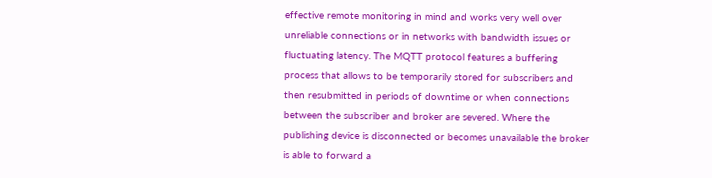effective remote monitoring in mind and works very well over unreliable connections or in networks with bandwidth issues or fluctuating latency. The MQTT protocol features a buffering process that allows to be temporarily stored for subscribers and then resubmitted in periods of downtime or when connections between the subscriber and broker are severed. Where the publishing device is disconnected or becomes unavailable the broker is able to forward a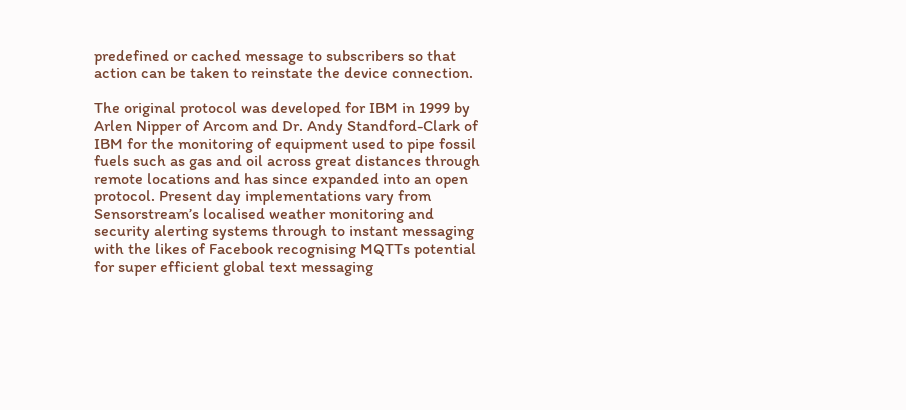predefined or cached message to subscribers so that action can be taken to reinstate the device connection.

The original protocol was developed for IBM in 1999 by Arlen Nipper of Arcom and Dr. Andy Standford-Clark of IBM for the monitoring of equipment used to pipe fossil fuels such as gas and oil across great distances through remote locations and has since expanded into an open protocol. Present day implementations vary from Sensorstream’s localised weather monitoring and security alerting systems through to instant messaging with the likes of Facebook recognising MQTTs potential for super efficient global text messaging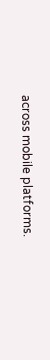across mobile platforms.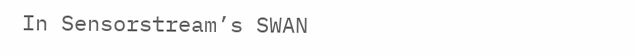In Sensorstream’s SWAN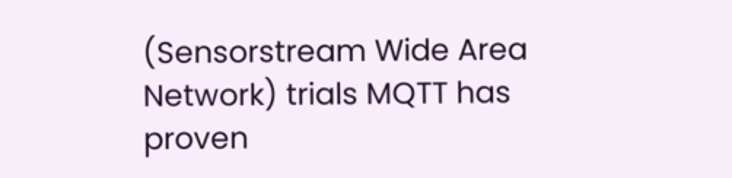(Sensorstream Wide Area Network) trials MQTT has proven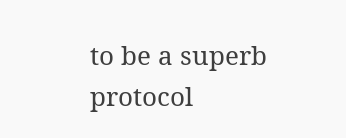to be a superb protocol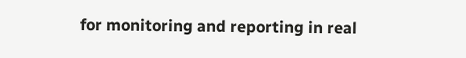for monitoring and reporting in real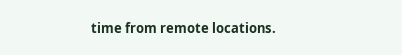time from remote locations.